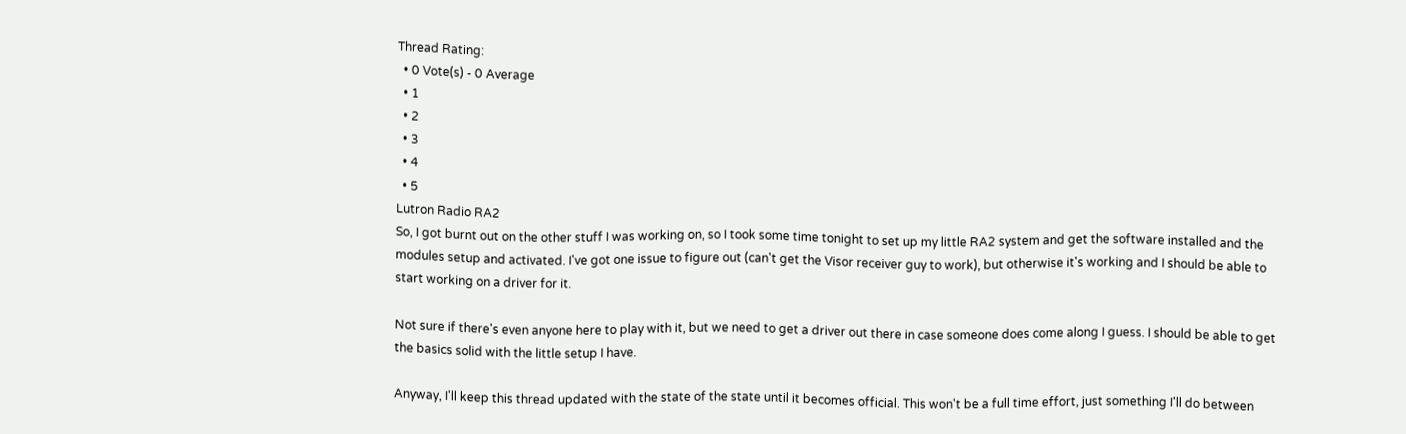Thread Rating:
  • 0 Vote(s) - 0 Average
  • 1
  • 2
  • 3
  • 4
  • 5
Lutron Radio RA2
So, I got burnt out on the other stuff I was working on, so I took some time tonight to set up my little RA2 system and get the software installed and the modules setup and activated. I've got one issue to figure out (can't get the Visor receiver guy to work), but otherwise it's working and I should be able to start working on a driver for it.

Not sure if there's even anyone here to play with it, but we need to get a driver out there in case someone does come along I guess. I should be able to get the basics solid with the little setup I have.

Anyway, I'll keep this thread updated with the state of the state until it becomes official. This won't be a full time effort, just something I'll do between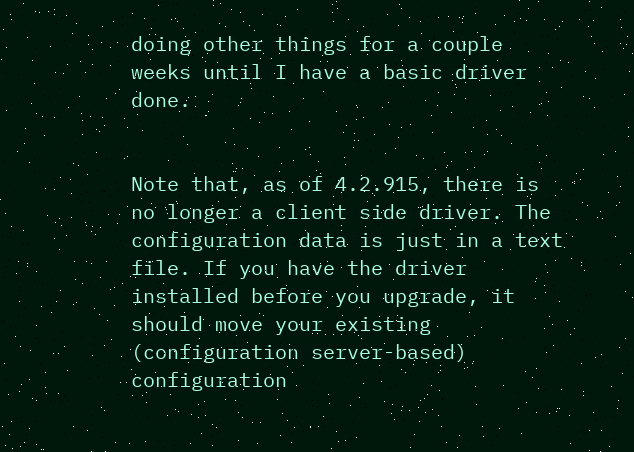doing other things for a couple weeks until I have a basic driver done.


Note that, as of 4.2.915, there is no longer a client side driver. The configuration data is just in a text file. If you have the driver installed before you upgrade, it should move your existing (configuration server-based) configuration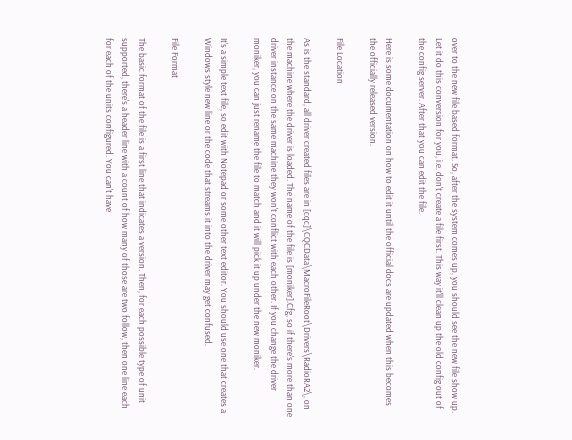over to the new file based format. So, after the system comes up, you should see the new file show up. Let it do this conversion for you, i.e. don't create a file first. This way it'll clean up the old config out of the config server. After that you can edit the file.

Here is some documentation on how to edit it until the official docs are updated when this becomes the officially released version.

File Location

As is the standard, all driver created files are in [cqc]\CQCData\MacroFileRoot\Drivers\RadioRA2\, on the machine where the driver is loaded. The name of the file is [moniker].Cfg, so if there's more than one driver instance on the same machine they won't conflict with each other. If you change the driver moniker, you can just rename the file to match and it will pick it up under the new moniker.

It's a simple text file, so edit with Notepad or some other text editor. You should use one that creates a Windows style new line or the code that streams it into the driver may get confused.

File Format

The basic format of the file is a first line that indicates a version. Then, for each possible type of unit supported, there's a header line with a count of how many of those are two follow, then one line each for each of the units configured. You can't have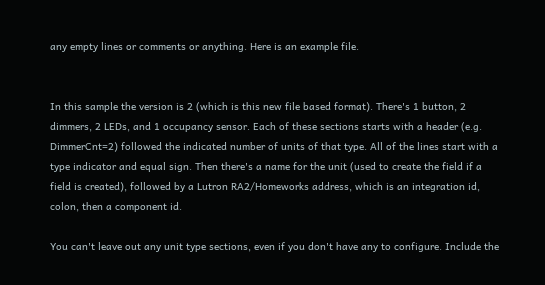any empty lines or comments or anything. Here is an example file.


In this sample the version is 2 (which is this new file based format). There's 1 button, 2 dimmers, 2 LEDs, and 1 occupancy sensor. Each of these sections starts with a header (e.g. DimmerCnt=2) followed the indicated number of units of that type. All of the lines start with a type indicator and equal sign. Then there's a name for the unit (used to create the field if a field is created), followed by a Lutron RA2/Homeworks address, which is an integration id, colon, then a component id.

You can't leave out any unit type sections, even if you don't have any to configure. Include the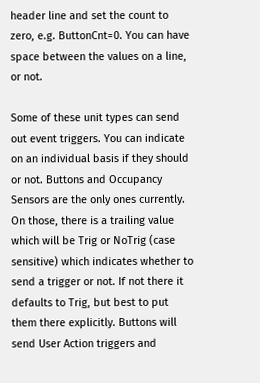header line and set the count to zero, e.g. ButtonCnt=0. You can have space between the values on a line, or not.

Some of these unit types can send out event triggers. You can indicate on an individual basis if they should or not. Buttons and Occupancy Sensors are the only ones currently. On those, there is a trailing value which will be Trig or NoTrig (case sensitive) which indicates whether to send a trigger or not. If not there it defaults to Trig, but best to put them there explicitly. Buttons will send User Action triggers and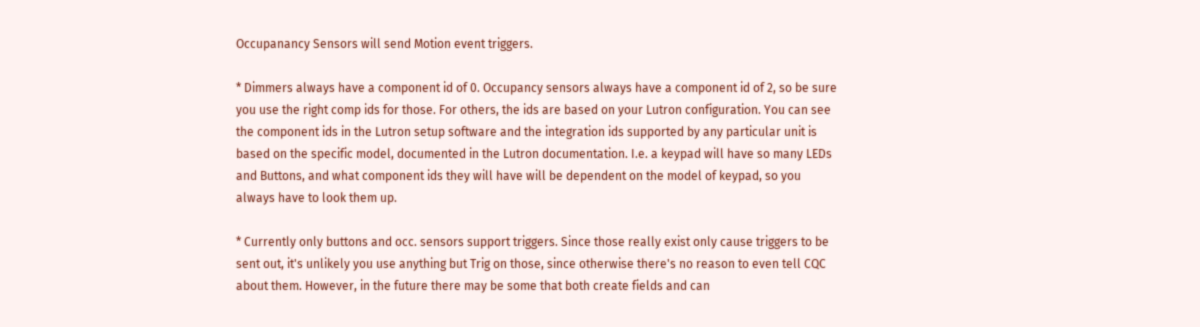Occupanancy Sensors will send Motion event triggers.

* Dimmers always have a component id of 0. Occupancy sensors always have a component id of 2, so be sure you use the right comp ids for those. For others, the ids are based on your Lutron configuration. You can see the component ids in the Lutron setup software and the integration ids supported by any particular unit is based on the specific model, documented in the Lutron documentation. I.e. a keypad will have so many LEDs and Buttons, and what component ids they will have will be dependent on the model of keypad, so you always have to look them up.

* Currently only buttons and occ. sensors support triggers. Since those really exist only cause triggers to be sent out, it's unlikely you use anything but Trig on those, since otherwise there's no reason to even tell CQC about them. However, in the future there may be some that both create fields and can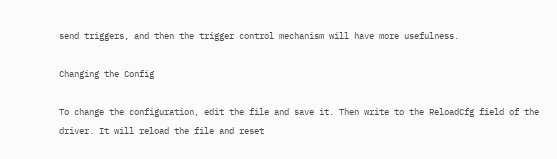send triggers, and then the trigger control mechanism will have more usefulness.

Changing the Config

To change the configuration, edit the file and save it. Then write to the ReloadCfg field of the driver. It will reload the file and reset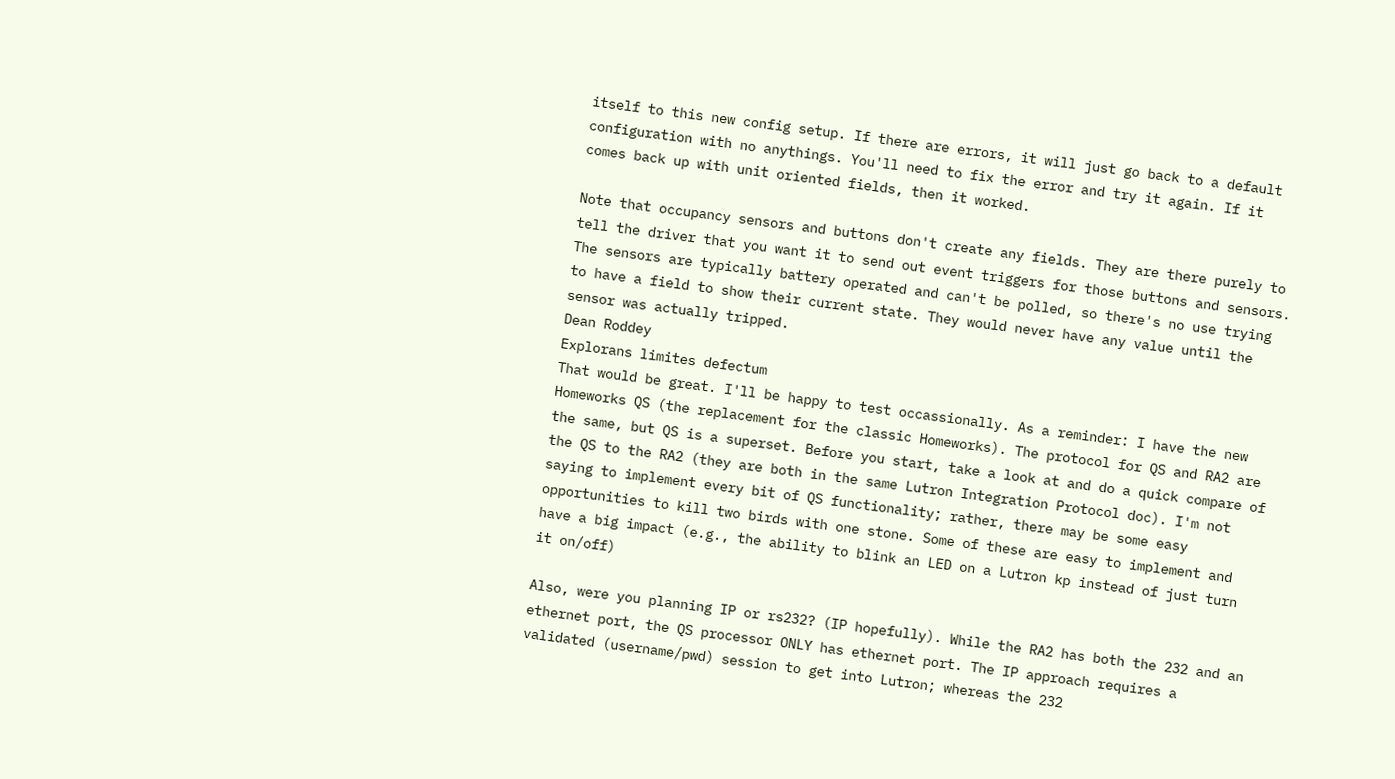itself to this new config setup. If there are errors, it will just go back to a default configuration with no anythings. You'll need to fix the error and try it again. If it comes back up with unit oriented fields, then it worked.

Note that occupancy sensors and buttons don't create any fields. They are there purely to tell the driver that you want it to send out event triggers for those buttons and sensors. The sensors are typically battery operated and can't be polled, so there's no use trying to have a field to show their current state. They would never have any value until the sensor was actually tripped.
Dean Roddey
Explorans limites defectum
That would be great. I'll be happy to test occassionally. As a reminder: I have the new Homeworks QS (the replacement for the classic Homeworks). The protocol for QS and RA2 are the same, but QS is a superset. Before you start, take a look at and do a quick compare of the QS to the RA2 (they are both in the same Lutron Integration Protocol doc). I'm not saying to implement every bit of QS functionality; rather, there may be some easy opportunities to kill two birds with one stone. Some of these are easy to implement and have a big impact (e.g., the ability to blink an LED on a Lutron kp instead of just turn it on/off)

Also, were you planning IP or rs232? (IP hopefully). While the RA2 has both the 232 and an ethernet port, the QS processor ONLY has ethernet port. The IP approach requires a validated (username/pwd) session to get into Lutron; whereas the 232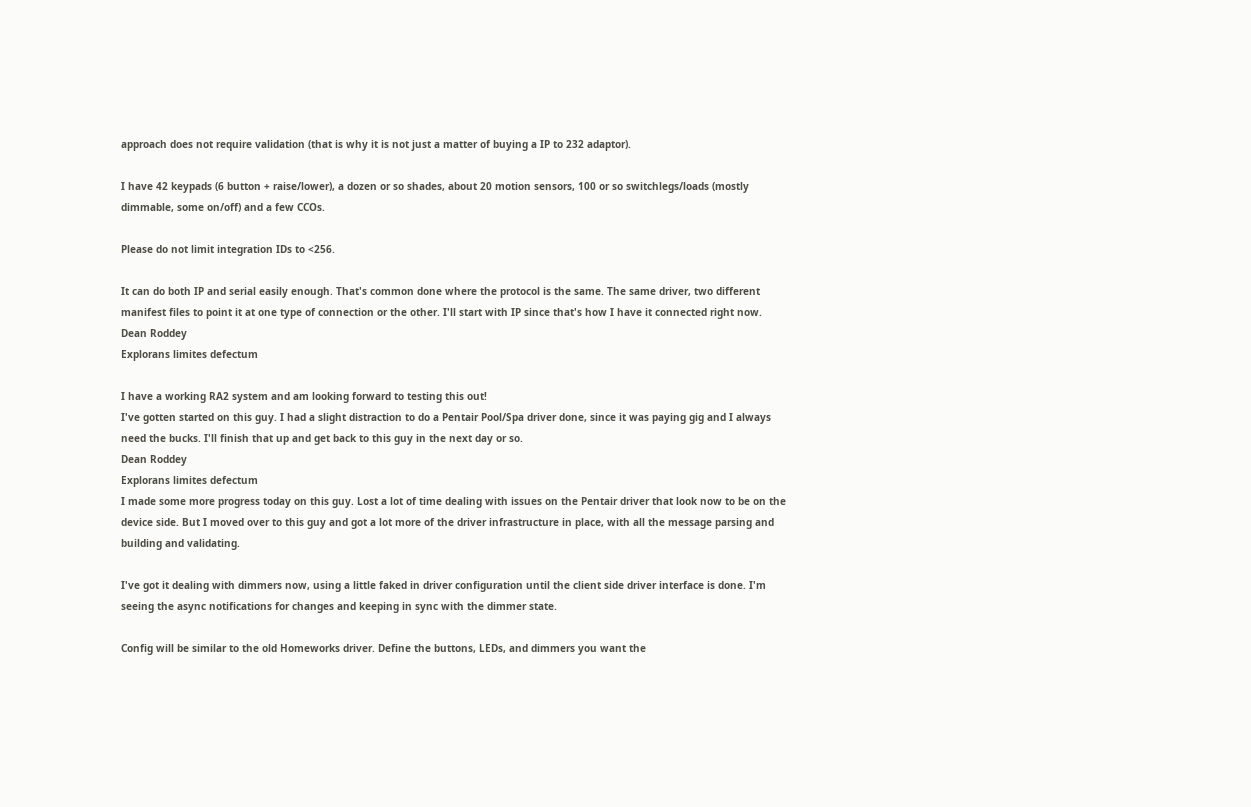approach does not require validation (that is why it is not just a matter of buying a IP to 232 adaptor).

I have 42 keypads (6 button + raise/lower), a dozen or so shades, about 20 motion sensors, 100 or so switchlegs/loads (mostly dimmable, some on/off) and a few CCOs.

Please do not limit integration IDs to <256.

It can do both IP and serial easily enough. That's common done where the protocol is the same. The same driver, two different manifest files to point it at one type of connection or the other. I'll start with IP since that's how I have it connected right now.
Dean Roddey
Explorans limites defectum

I have a working RA2 system and am looking forward to testing this out!
I've gotten started on this guy. I had a slight distraction to do a Pentair Pool/Spa driver done, since it was paying gig and I always need the bucks. I'll finish that up and get back to this guy in the next day or so.
Dean Roddey
Explorans limites defectum
I made some more progress today on this guy. Lost a lot of time dealing with issues on the Pentair driver that look now to be on the device side. But I moved over to this guy and got a lot more of the driver infrastructure in place, with all the message parsing and building and validating.

I've got it dealing with dimmers now, using a little faked in driver configuration until the client side driver interface is done. I'm seeing the async notifications for changes and keeping in sync with the dimmer state.

Config will be similar to the old Homeworks driver. Define the buttons, LEDs, and dimmers you want the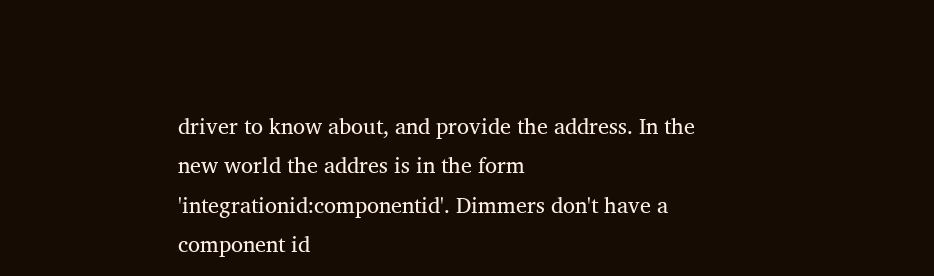driver to know about, and provide the address. In the new world the addres is in the form 'integrationid:componentid'. Dimmers don't have a component id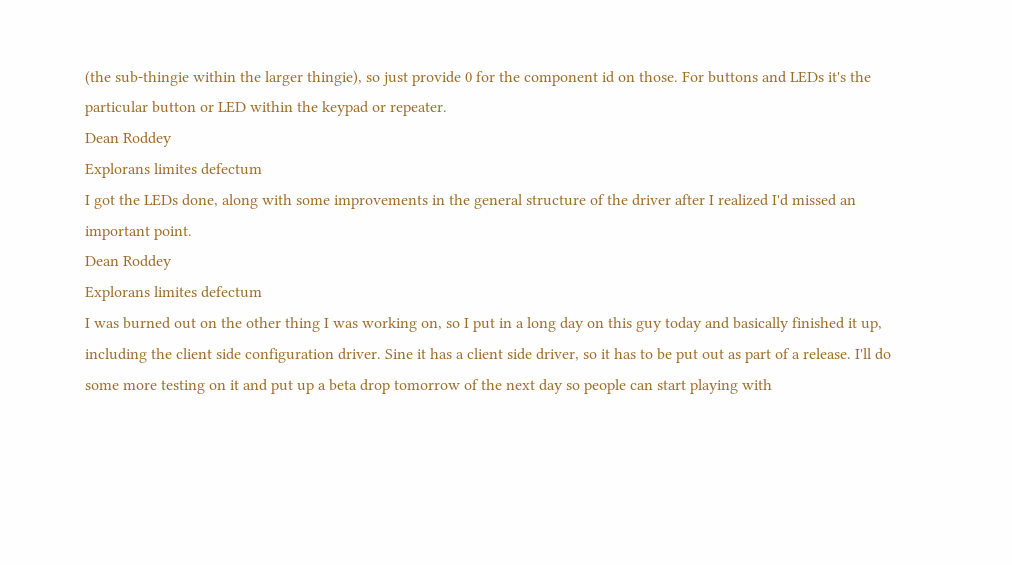(the sub-thingie within the larger thingie), so just provide 0 for the component id on those. For buttons and LEDs it's the particular button or LED within the keypad or repeater.
Dean Roddey
Explorans limites defectum
I got the LEDs done, along with some improvements in the general structure of the driver after I realized I'd missed an important point.
Dean Roddey
Explorans limites defectum
I was burned out on the other thing I was working on, so I put in a long day on this guy today and basically finished it up, including the client side configuration driver. Sine it has a client side driver, so it has to be put out as part of a release. I'll do some more testing on it and put up a beta drop tomorrow of the next day so people can start playing with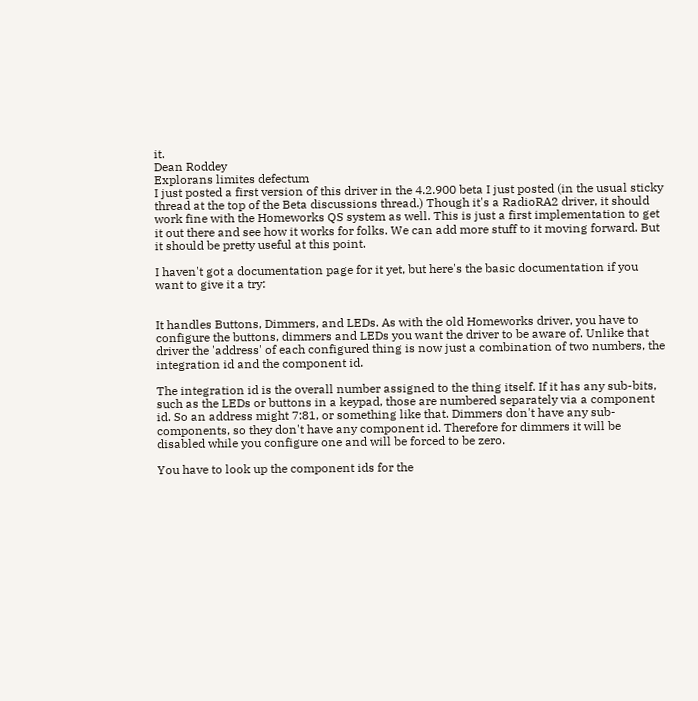it.
Dean Roddey
Explorans limites defectum
I just posted a first version of this driver in the 4.2.900 beta I just posted (in the usual sticky thread at the top of the Beta discussions thread.) Though it's a RadioRA2 driver, it should work fine with the Homeworks QS system as well. This is just a first implementation to get it out there and see how it works for folks. We can add more stuff to it moving forward. But it should be pretty useful at this point.

I haven't got a documentation page for it yet, but here's the basic documentation if you want to give it a try:


It handles Buttons, Dimmers, and LEDs. As with the old Homeworks driver, you have to configure the buttons, dimmers and LEDs you want the driver to be aware of. Unlike that driver the 'address' of each configured thing is now just a combination of two numbers, the integration id and the component id.

The integration id is the overall number assigned to the thing itself. If it has any sub-bits, such as the LEDs or buttons in a keypad, those are numbered separately via a component id. So an address might 7:81, or something like that. Dimmers don't have any sub-components, so they don't have any component id. Therefore for dimmers it will be disabled while you configure one and will be forced to be zero.

You have to look up the component ids for the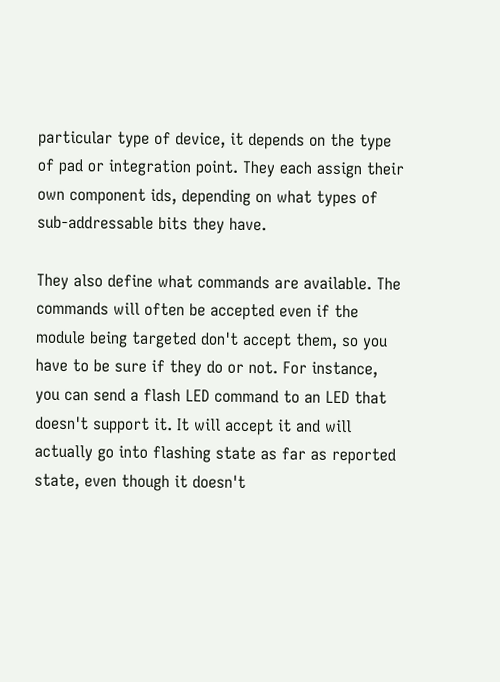particular type of device, it depends on the type of pad or integration point. They each assign their own component ids, depending on what types of sub-addressable bits they have.

They also define what commands are available. The commands will often be accepted even if the module being targeted don't accept them, so you have to be sure if they do or not. For instance, you can send a flash LED command to an LED that doesn't support it. It will accept it and will actually go into flashing state as far as reported state, even though it doesn't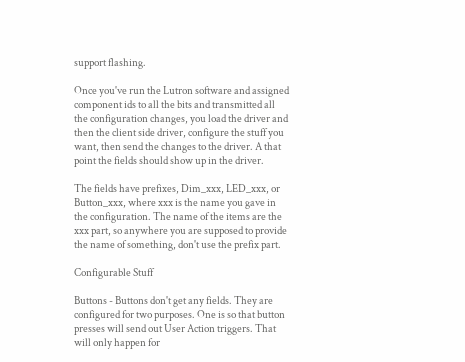support flashing.

Once you've run the Lutron software and assigned component ids to all the bits and transmitted all the configuration changes, you load the driver and then the client side driver, configure the stuff you want, then send the changes to the driver. A that point the fields should show up in the driver.

The fields have prefixes, Dim_xxx, LED_xxx, or Button_xxx, where xxx is the name you gave in the configuration. The name of the items are the xxx part, so anywhere you are supposed to provide the name of something, don't use the prefix part.

Configurable Stuff

Buttons - Buttons don't get any fields. They are configured for two purposes. One is so that button presses will send out User Action triggers. That will only happen for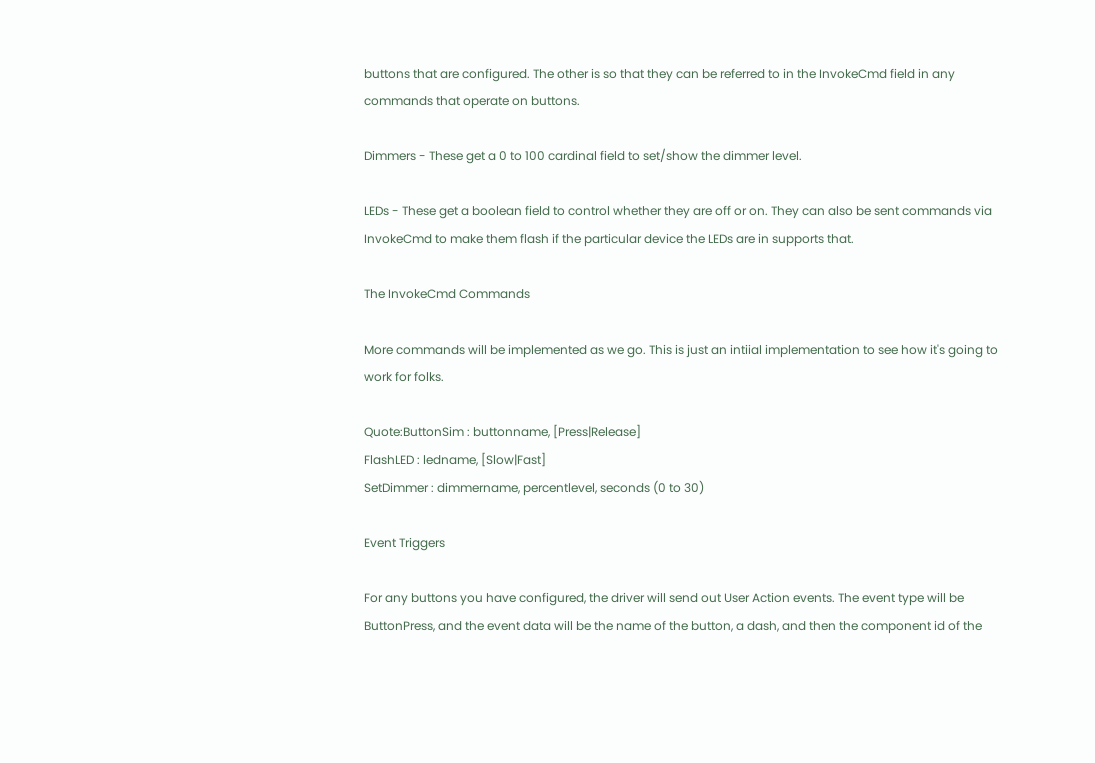buttons that are configured. The other is so that they can be referred to in the InvokeCmd field in any commands that operate on buttons.

Dimmers - These get a 0 to 100 cardinal field to set/show the dimmer level.

LEDs - These get a boolean field to control whether they are off or on. They can also be sent commands via InvokeCmd to make them flash if the particular device the LEDs are in supports that.

The InvokeCmd Commands

More commands will be implemented as we go. This is just an intiial implementation to see how it's going to work for folks.

Quote:ButtonSim : buttonname, [Press|Release]
FlashLED : ledname, [Slow|Fast]
SetDimmer : dimmername, percentlevel, seconds (0 to 30)

Event Triggers

For any buttons you have configured, the driver will send out User Action events. The event type will be ButtonPress, and the event data will be the name of the button, a dash, and then the component id of the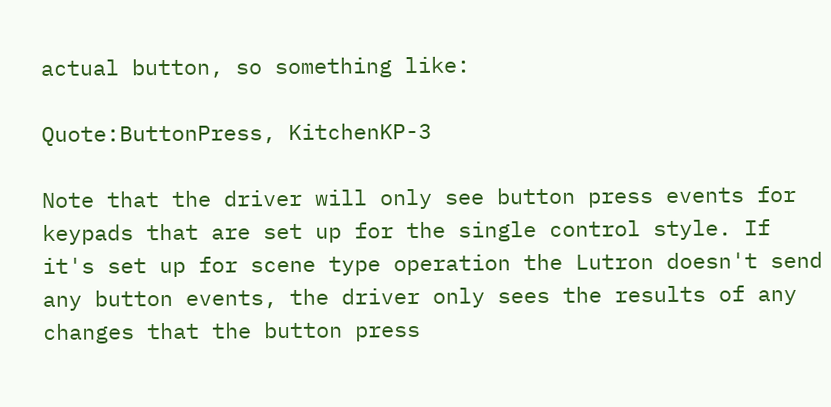actual button, so something like:

Quote:ButtonPress, KitchenKP-3

Note that the driver will only see button press events for keypads that are set up for the single control style. If it's set up for scene type operation the Lutron doesn't send any button events, the driver only sees the results of any changes that the button press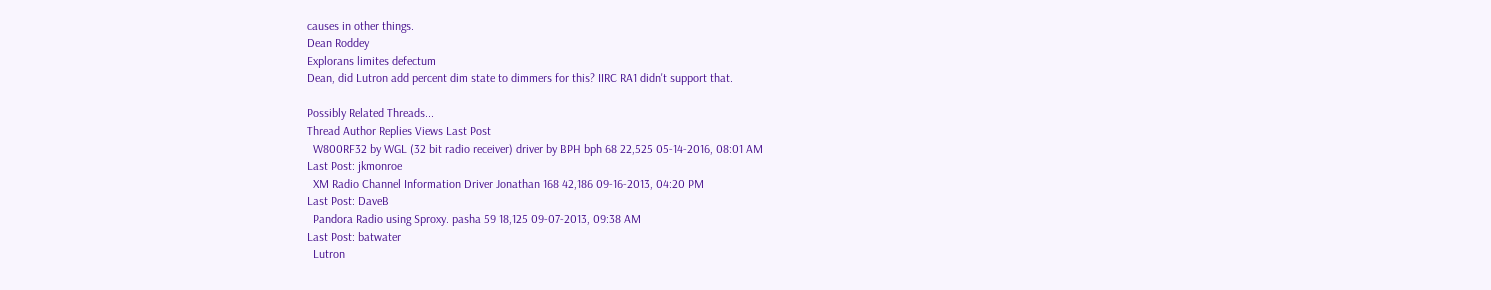causes in other things.
Dean Roddey
Explorans limites defectum
Dean, did Lutron add percent dim state to dimmers for this? IIRC RA1 didn't support that.

Possibly Related Threads...
Thread Author Replies Views Last Post
  W800RF32 by WGL (32 bit radio receiver) driver by BPH bph 68 22,525 05-14-2016, 08:01 AM
Last Post: jkmonroe
  XM Radio Channel Information Driver Jonathan 168 42,186 09-16-2013, 04:20 PM
Last Post: DaveB
  Pandora Radio using Sproxy. pasha 59 18,125 09-07-2013, 09:38 AM
Last Post: batwater
  Lutron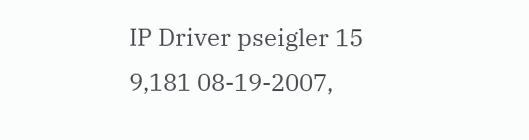IP Driver pseigler 15 9,181 08-19-2007,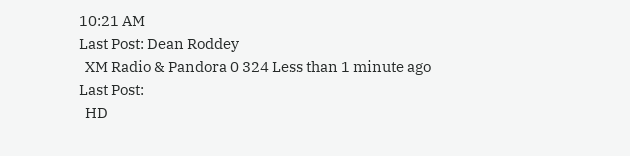10:21 AM
Last Post: Dean Roddey
  XM Radio & Pandora 0 324 Less than 1 minute ago
Last Post:
  HD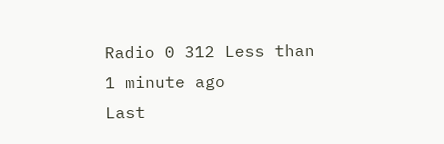Radio 0 312 Less than 1 minute ago
Last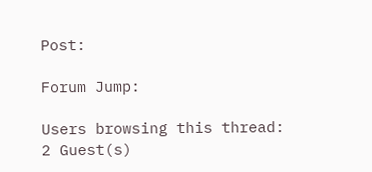Post:

Forum Jump:

Users browsing this thread: 2 Guest(s)